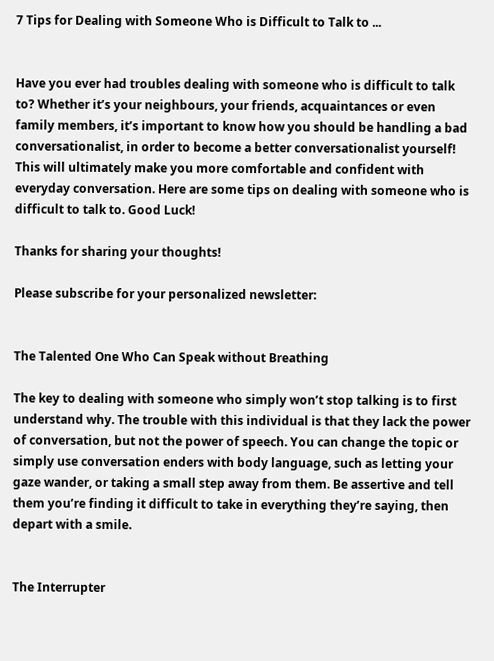7 Tips for Dealing with Someone Who is Difficult to Talk to ...


Have you ever had troubles dealing with someone who is difficult to talk to? Whether it’s your neighbours, your friends, acquaintances or even family members, it’s important to know how you should be handling a bad conversationalist, in order to become a better conversationalist yourself! This will ultimately make you more comfortable and confident with everyday conversation. Here are some tips on dealing with someone who is difficult to talk to. Good Luck!

Thanks for sharing your thoughts!

Please subscribe for your personalized newsletter:


The Talented One Who Can Speak without Breathing

The key to dealing with someone who simply won’t stop talking is to first understand why. The trouble with this individual is that they lack the power of conversation, but not the power of speech. You can change the topic or simply use conversation enders with body language, such as letting your gaze wander, or taking a small step away from them. Be assertive and tell them you’re finding it difficult to take in everything they’re saying, then depart with a smile.


The Interrupter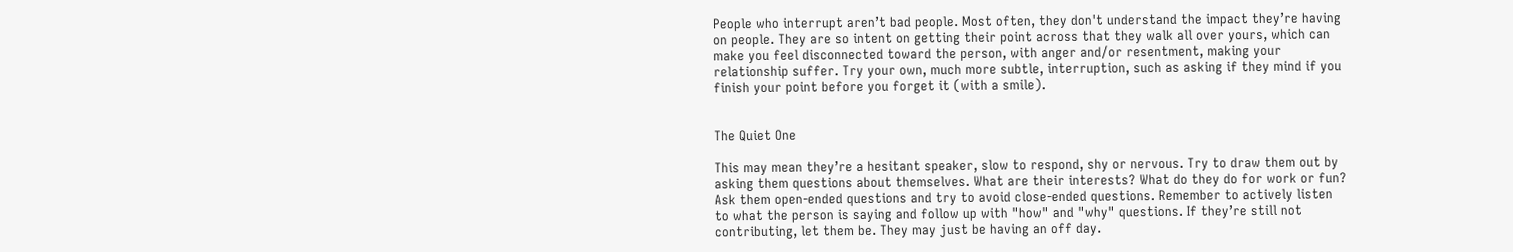People who interrupt aren’t bad people. Most often, they don't understand the impact they’re having on people. They are so intent on getting their point across that they walk all over yours, which can make you feel disconnected toward the person, with anger and/or resentment, making your relationship suffer. Try your own, much more subtle, interruption, such as asking if they mind if you finish your point before you forget it (with a smile).


The Quiet One

This may mean they’re a hesitant speaker, slow to respond, shy or nervous. Try to draw them out by asking them questions about themselves. What are their interests? What do they do for work or fun? Ask them open-ended questions and try to avoid close-ended questions. Remember to actively listen to what the person is saying and follow up with "how" and "why" questions. If they’re still not contributing, let them be. They may just be having an off day.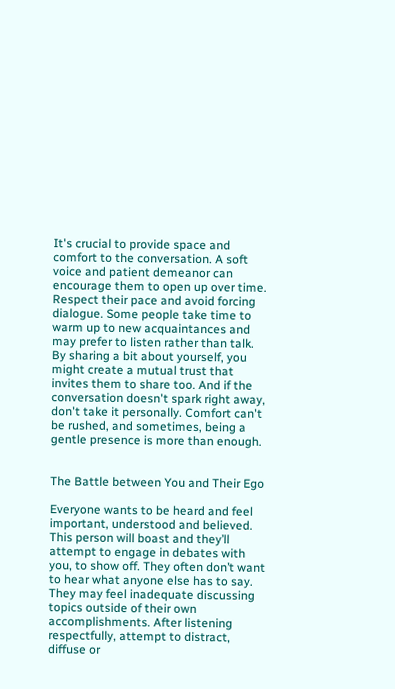It's crucial to provide space and comfort to the conversation. A soft voice and patient demeanor can encourage them to open up over time. Respect their pace and avoid forcing dialogue. Some people take time to warm up to new acquaintances and may prefer to listen rather than talk. By sharing a bit about yourself, you might create a mutual trust that invites them to share too. And if the conversation doesn't spark right away, don't take it personally. Comfort can't be rushed, and sometimes, being a gentle presence is more than enough.


The Battle between You and Their Ego

Everyone wants to be heard and feel important, understood and believed. This person will boast and they’ll attempt to engage in debates with you, to show off. They often don’t want to hear what anyone else has to say. They may feel inadequate discussing topics outside of their own accomplishments. After listening respectfully, attempt to distract, diffuse or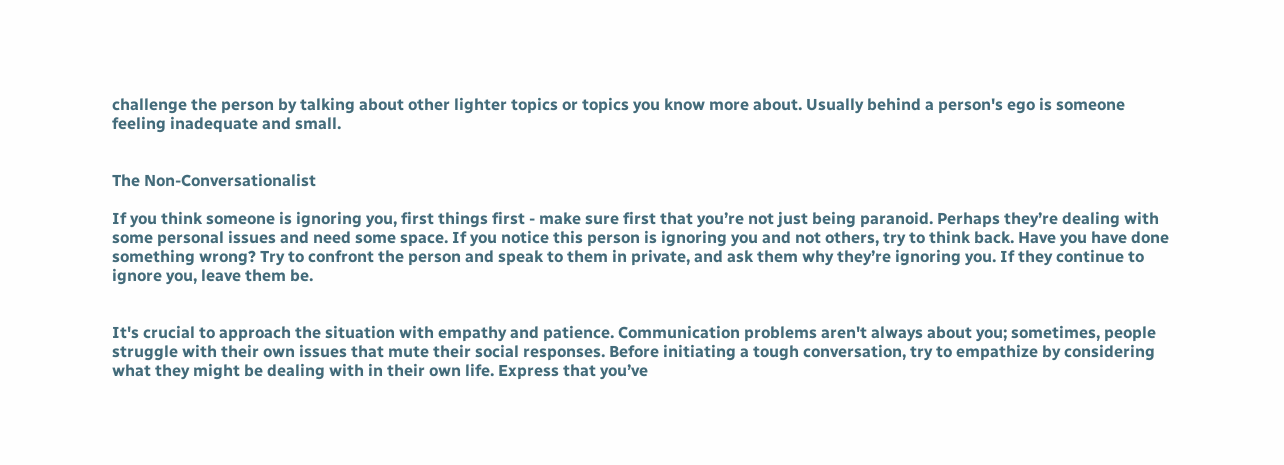challenge the person by talking about other lighter topics or topics you know more about. Usually behind a person's ego is someone feeling inadequate and small.


The Non-Conversationalist

If you think someone is ignoring you, first things first - make sure first that you’re not just being paranoid. Perhaps they’re dealing with some personal issues and need some space. If you notice this person is ignoring you and not others, try to think back. Have you have done something wrong? Try to confront the person and speak to them in private, and ask them why they’re ignoring you. If they continue to ignore you, leave them be.


It's crucial to approach the situation with empathy and patience. Communication problems aren't always about you; sometimes, people struggle with their own issues that mute their social responses. Before initiating a tough conversation, try to empathize by considering what they might be dealing with in their own life. Express that you’ve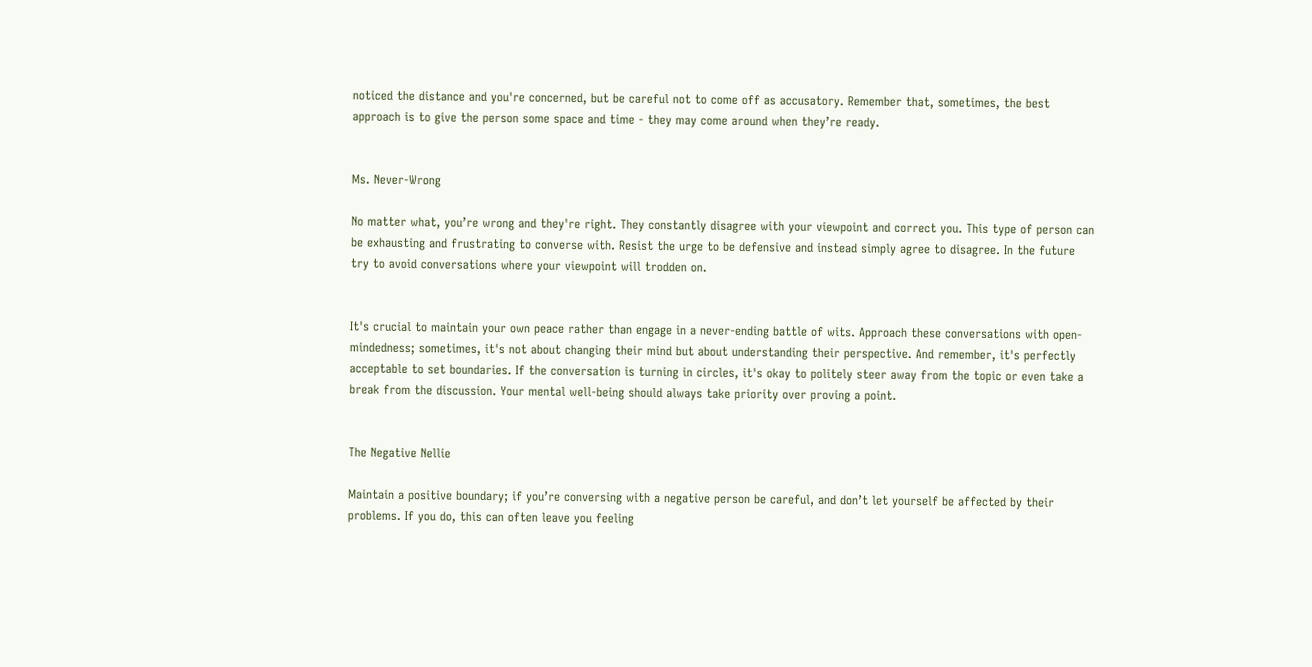noticed the distance and you're concerned, but be careful not to come off as accusatory. Remember that, sometimes, the best approach is to give the person some space and time - they may come around when they’re ready.


Ms. Never-Wrong

No matter what, you’re wrong and they're right. They constantly disagree with your viewpoint and correct you. This type of person can be exhausting and frustrating to converse with. Resist the urge to be defensive and instead simply agree to disagree. In the future try to avoid conversations where your viewpoint will trodden on.


It's crucial to maintain your own peace rather than engage in a never-ending battle of wits. Approach these conversations with open-mindedness; sometimes, it's not about changing their mind but about understanding their perspective. And remember, it's perfectly acceptable to set boundaries. If the conversation is turning in circles, it's okay to politely steer away from the topic or even take a break from the discussion. Your mental well-being should always take priority over proving a point.


The Negative Nellie

Maintain a positive boundary; if you’re conversing with a negative person be careful, and don’t let yourself be affected by their problems. If you do, this can often leave you feeling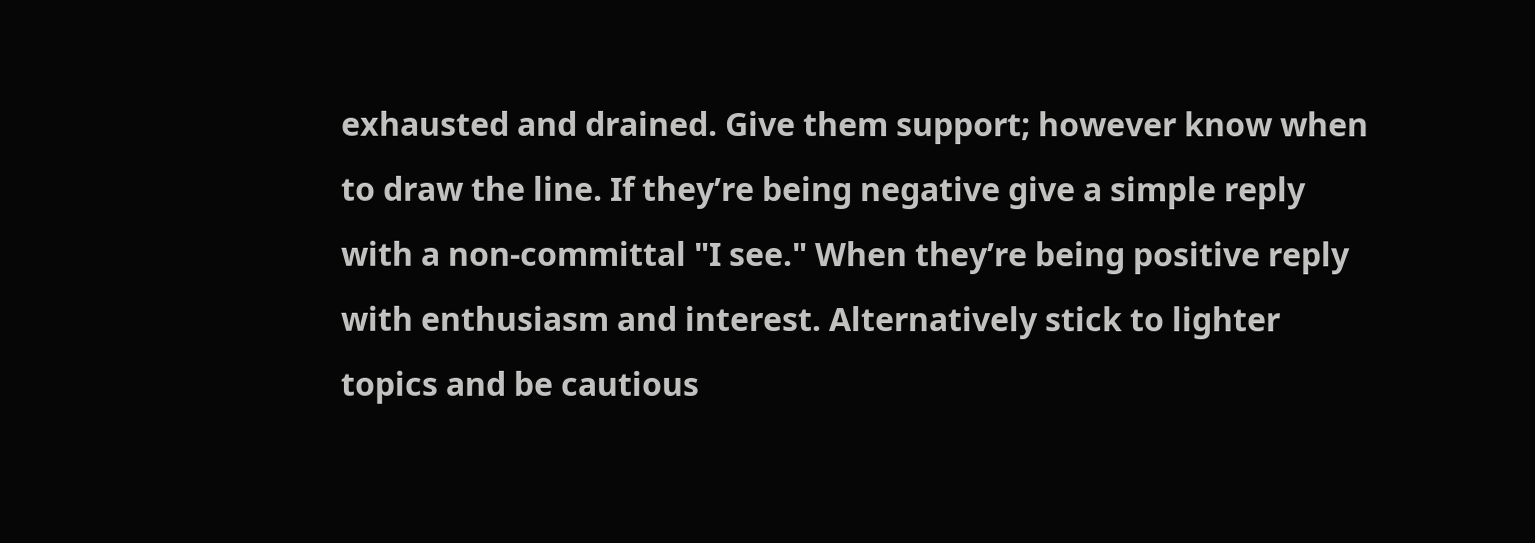exhausted and drained. Give them support; however know when to draw the line. If they’re being negative give a simple reply with a non-committal "I see." When they’re being positive reply with enthusiasm and interest. Alternatively stick to lighter topics and be cautious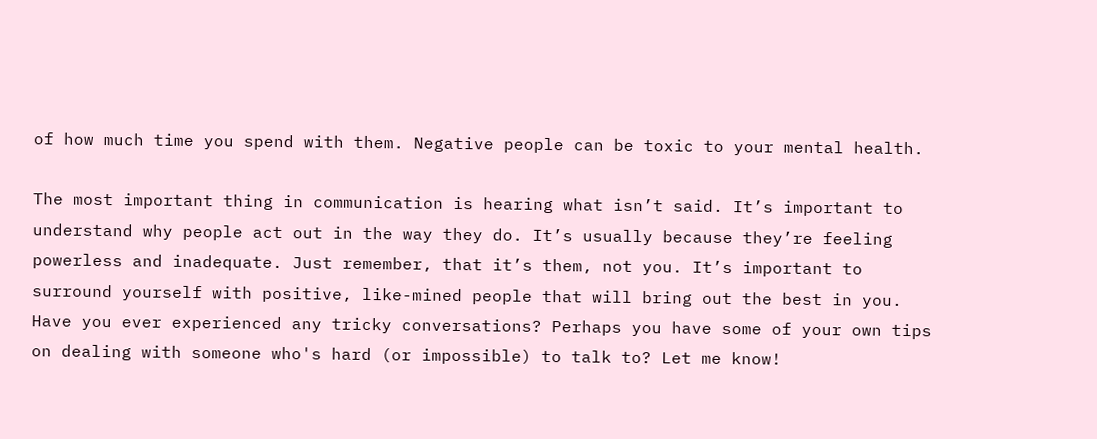of how much time you spend with them. Negative people can be toxic to your mental health.

The most important thing in communication is hearing what isn’t said. It’s important to understand why people act out in the way they do. It’s usually because they’re feeling powerless and inadequate. Just remember, that it’s them, not you. It’s important to surround yourself with positive, like-mined people that will bring out the best in you. Have you ever experienced any tricky conversations? Perhaps you have some of your own tips on dealing with someone who's hard (or impossible) to talk to? Let me know!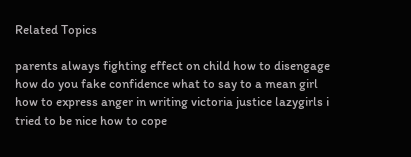Related Topics

parents always fighting effect on child how to disengage how do you fake confidence what to say to a mean girl how to express anger in writing victoria justice lazygirls i tried to be nice how to cope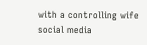with a controlling wife social media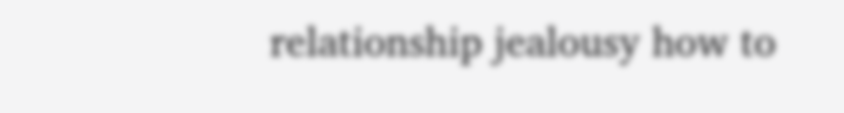relationship jealousy how to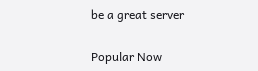be a great server

Popular Now